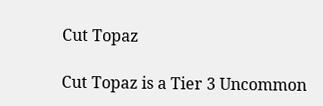Cut Topaz

Cut Topaz is a Tier 3 Uncommon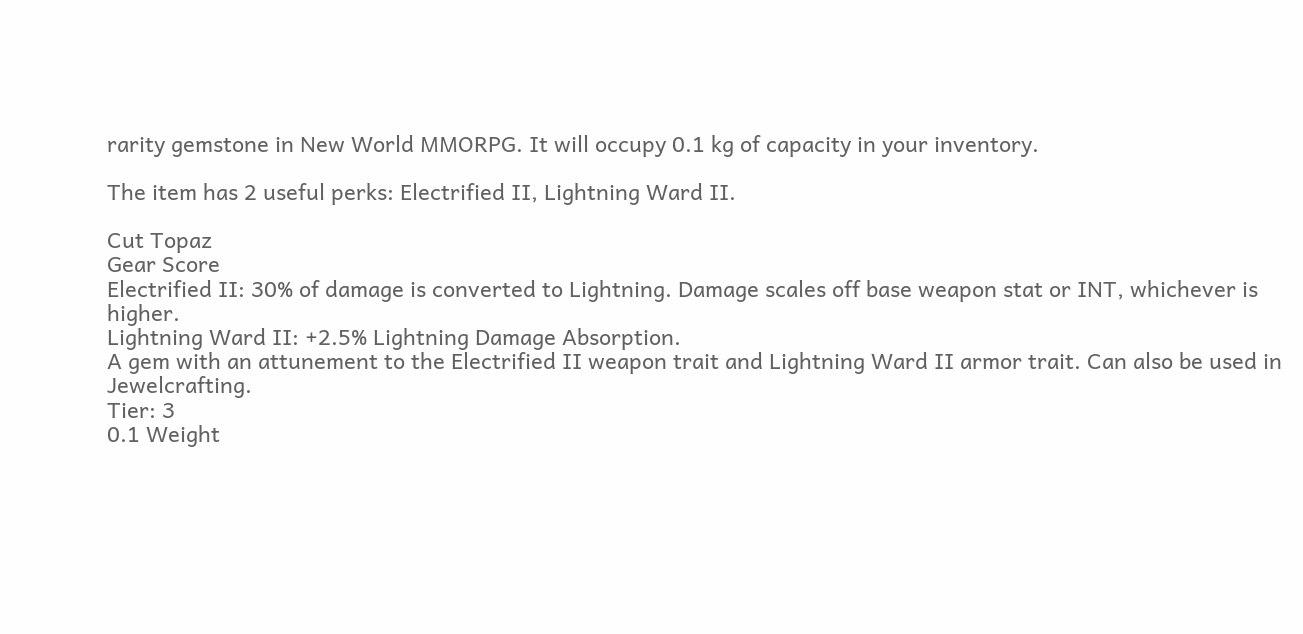rarity gemstone in New World MMORPG. It will occupy 0.1 kg of capacity in your inventory.

The item has 2 useful perks: Electrified II, Lightning Ward II.

Cut Topaz
Gear Score
Electrified II: 30% of damage is converted to Lightning. Damage scales off base weapon stat or INT, whichever is higher.
Lightning Ward II: +2.5% Lightning Damage Absorption.
A gem with an attunement to the Electrified II weapon trait and Lightning Ward II armor trait. Can also be used in Jewelcrafting.
Tier: 3
0.1 Weight